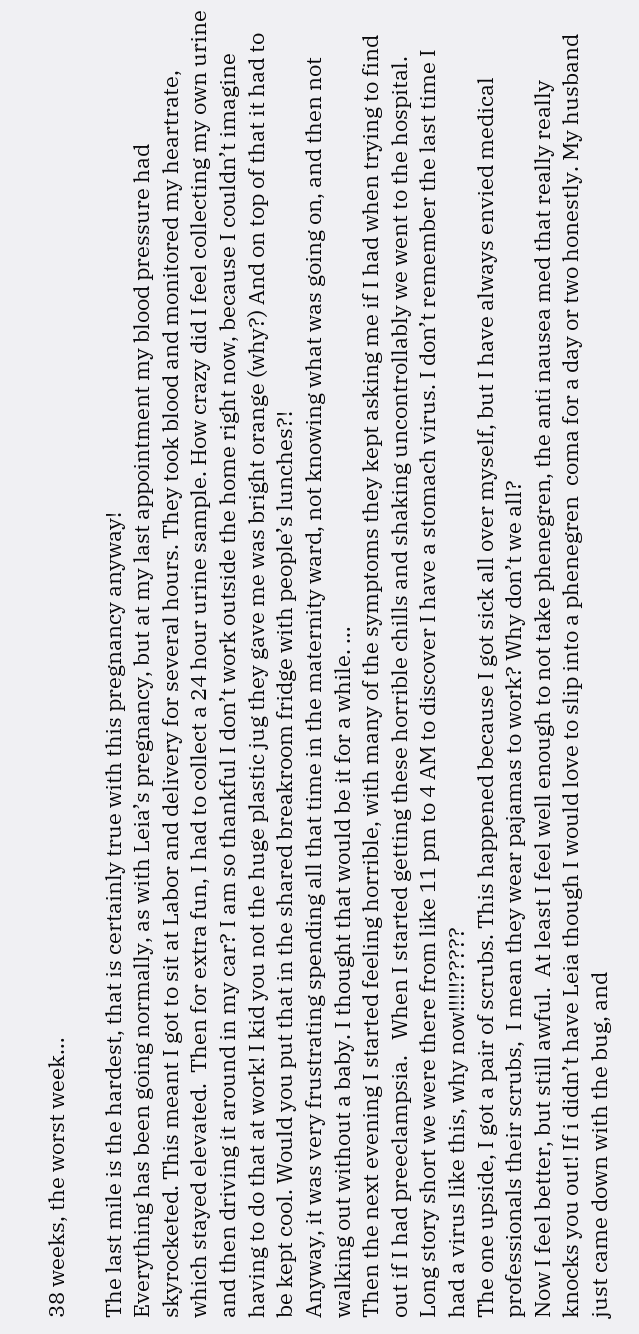38 weeks, the worst week…

The last mile is the hardest, that is certainly true with this pregnancy anyway!
Everything has been going normally, as with Leia’s pregnancy, but at my last appointment my blood pressure had skyrocketed. This meant I got to sit at Labor and delivery for several hours. They took blood and monitored my heartrate, which stayed elevated.  Then for extra fun, I had to collect a 24 hour urine sample. How crazy did I feel collecting my own urine and then driving it around in my car? I am so thankful I don’t work outside the home right now, because I couldn’t imagine having to do that at work! I kid you not the huge plastic jug they gave me was bright orange (why?) And on top of that it had to be kept cool. Would you put that in the shared breakroom fridge with people’s lunches?!
Anyway, it was very frustrating spending all that time in the maternity ward, not knowing what was going on, and then not walking out without a baby. I thought that would be it for a while. …
Then the next evening I started feeling horrible, with many of the symptoms they kept asking me if I had when trying to find out if I had preeclampsia.   When I started getting these horrible chills and shaking uncontrollably we went to the hospital.
Long story short we were there from like 11 pm to 4 AM to discover I have a stomach virus. I don’t remember the last time I had a virus like this, why now!!!!!?????
The one upside, I got a pair of scrubs. This happened because I got sick all over myself, but I have always envied medical professionals their scrubs,  I mean they wear pajamas to work? Why don’t we all?
Now I feel better, but still awful.  At least I feel well enough to not take phenegren, the anti nausea med that really really knocks you out! If i didn’t have Leia though I would love to slip into a phenegren  coma for a day or two honestly. My husband just came down with the bug, and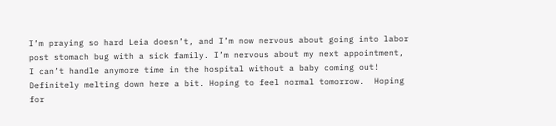I’m praying so hard Leia doesn’t, and I’m now nervous about going into labor post stomach bug with a sick family. I’m nervous about my next appointment,  I can’t handle anymore time in the hospital without a baby coming out! Definitely melting down here a bit. Hoping to feel normal tomorrow.  Hoping for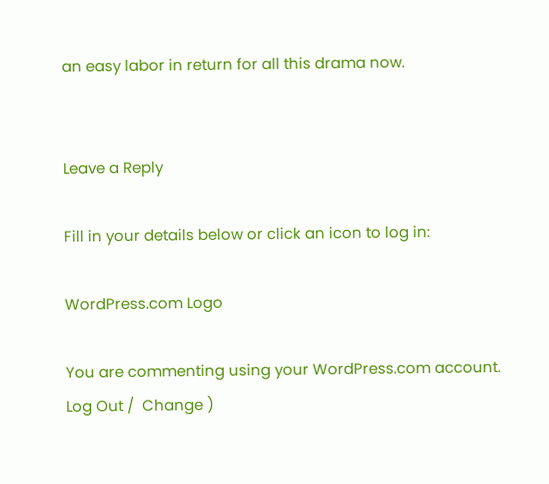an easy labor in return for all this drama now.


Leave a Reply

Fill in your details below or click an icon to log in:

WordPress.com Logo

You are commenting using your WordPress.com account. Log Out /  Change )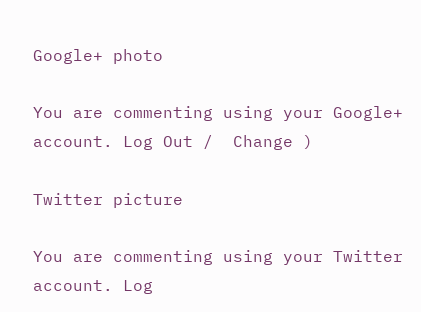Google+ photo

You are commenting using your Google+ account. Log Out /  Change )

Twitter picture

You are commenting using your Twitter account. Log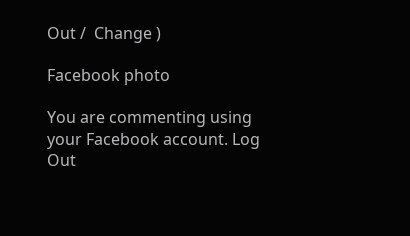Out /  Change )

Facebook photo

You are commenting using your Facebook account. Log Out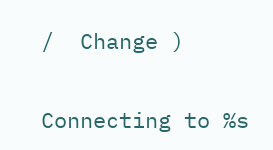/  Change )


Connecting to %s